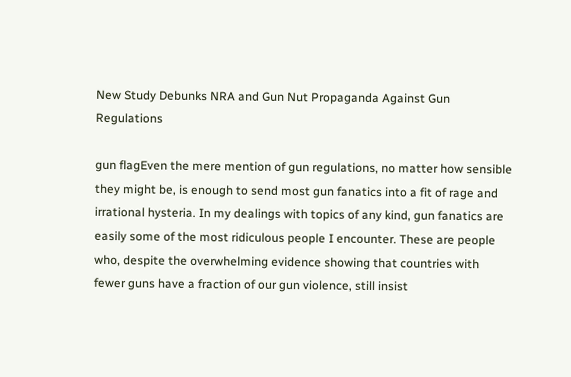New Study Debunks NRA and Gun Nut Propaganda Against Gun Regulations

gun flagEven the mere mention of gun regulations, no matter how sensible they might be, is enough to send most gun fanatics into a fit of rage and irrational hysteria. In my dealings with topics of any kind, gun fanatics are easily some of the most ridiculous people I encounter. These are people who, despite the overwhelming evidence showing that countries with fewer guns have a fraction of our gun violence, still insist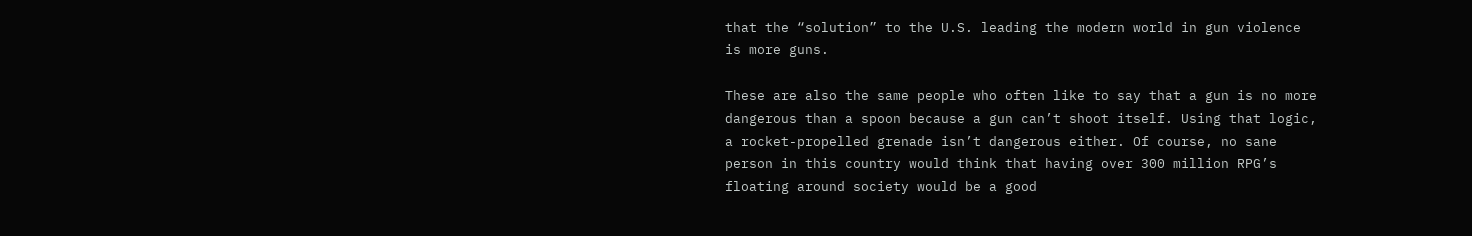that the “solution” to the U.S. leading the modern world in gun violence is more guns.

These are also the same people who often like to say that a gun is no more dangerous than a spoon because a gun can’t shoot itself. Using that logic, a rocket-propelled grenade isn’t dangerous either. Of course, no sane person in this country would think that having over 300 million RPG’s floating around society would be a good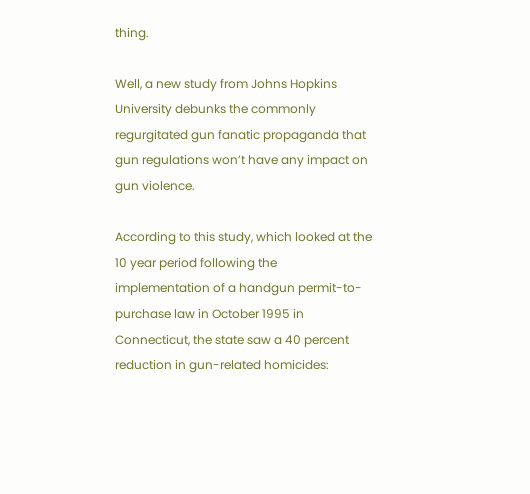thing.

Well, a new study from Johns Hopkins University debunks the commonly regurgitated gun fanatic propaganda that gun regulations won’t have any impact on gun violence.

According to this study, which looked at the 10 year period following the implementation of a handgun permit-to-purchase law in October 1995 in Connecticut, the state saw a 40 percent reduction in gun-related homicides: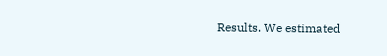Results. We estimated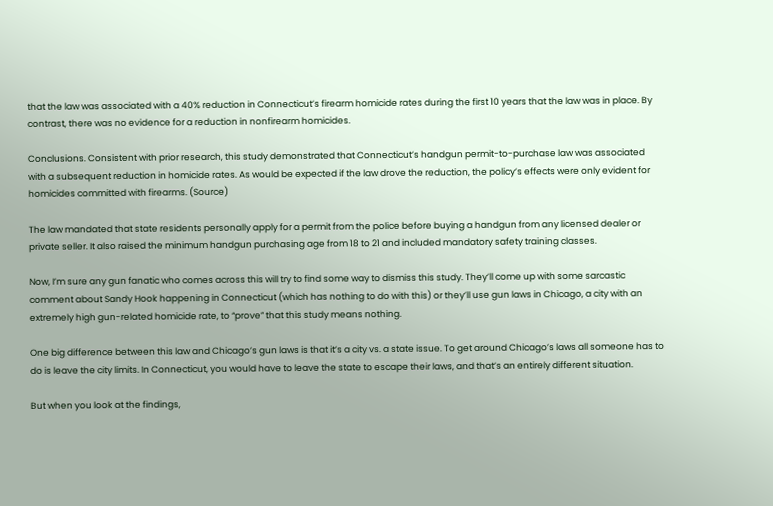that the law was associated with a 40% reduction in Connecticut’s firearm homicide rates during the first 10 years that the law was in place. By contrast, there was no evidence for a reduction in nonfirearm homicides.

Conclusions. Consistent with prior research, this study demonstrated that Connecticut’s handgun permit-to-purchase law was associated with a subsequent reduction in homicide rates. As would be expected if the law drove the reduction, the policy’s effects were only evident for homicides committed with firearms. (Source)

The law mandated that state residents personally apply for a permit from the police before buying a handgun from any licensed dealer or private seller. It also raised the minimum handgun purchasing age from 18 to 21 and included mandatory safety training classes.

Now, I’m sure any gun fanatic who comes across this will try to find some way to dismiss this study. They’ll come up with some sarcastic comment about Sandy Hook happening in Connecticut (which has nothing to do with this) or they’ll use gun laws in Chicago, a city with an extremely high gun-related homicide rate, to “prove” that this study means nothing.

One big difference between this law and Chicago’s gun laws is that it’s a city vs. a state issue. To get around Chicago’s laws all someone has to do is leave the city limits. In Connecticut, you would have to leave the state to escape their laws, and that’s an entirely different situation.

But when you look at the findings,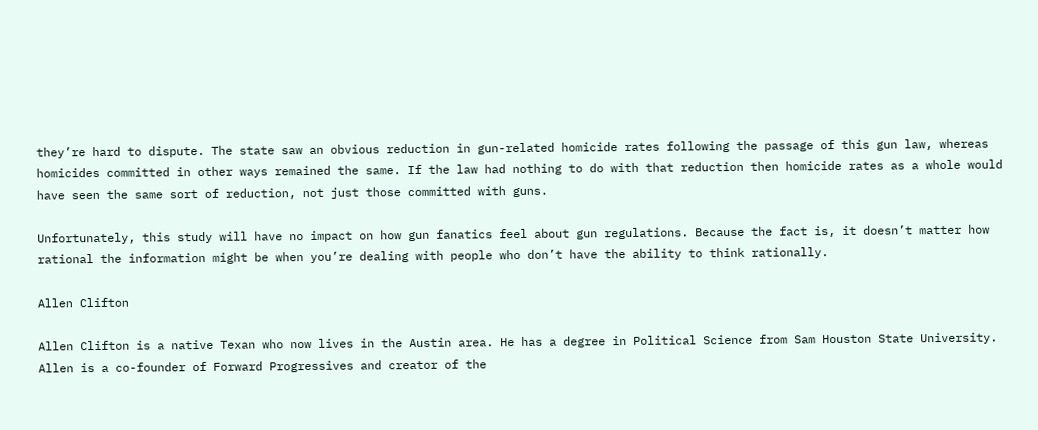they’re hard to dispute. The state saw an obvious reduction in gun-related homicide rates following the passage of this gun law, whereas homicides committed in other ways remained the same. If the law had nothing to do with that reduction then homicide rates as a whole would have seen the same sort of reduction, not just those committed with guns.

Unfortunately, this study will have no impact on how gun fanatics feel about gun regulations. Because the fact is, it doesn’t matter how rational the information might be when you’re dealing with people who don’t have the ability to think rationally.

Allen Clifton

Allen Clifton is a native Texan who now lives in the Austin area. He has a degree in Political Science from Sam Houston State University. Allen is a co-founder of Forward Progressives and creator of the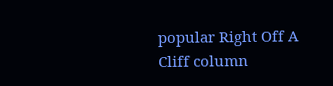popular Right Off A Cliff column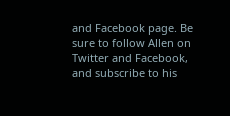and Facebook page. Be sure to follow Allen on Twitter and Facebook, and subscribe to his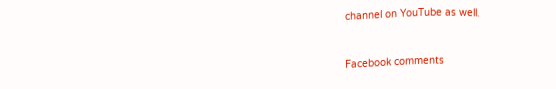channel on YouTube as well.


Facebook comments